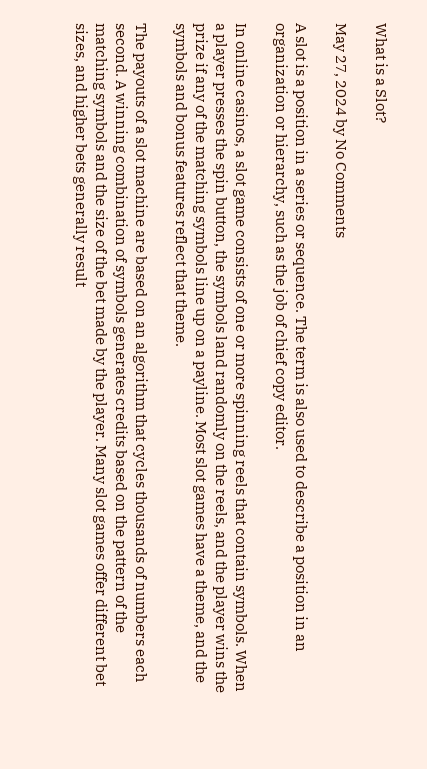What is a Slot?

May 27, 2024 by No Comments

A slot is a position in a series or sequence. The term is also used to describe a position in an organization or hierarchy, such as the job of chief copy editor.

In online casinos, a slot game consists of one or more spinning reels that contain symbols. When a player presses the spin button, the symbols land randomly on the reels, and the player wins the prize if any of the matching symbols line up on a payline. Most slot games have a theme, and the symbols and bonus features reflect that theme.

The payouts of a slot machine are based on an algorithm that cycles thousands of numbers each second. A winning combination of symbols generates credits based on the pattern of the matching symbols and the size of the bet made by the player. Many slot games offer different bet sizes, and higher bets generally result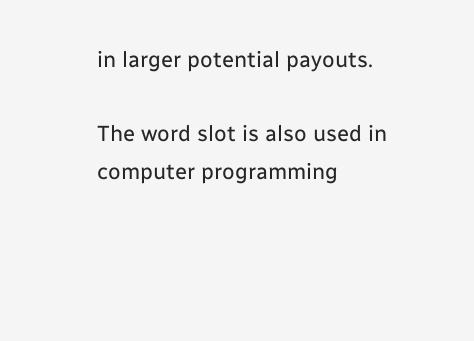in larger potential payouts.

The word slot is also used in computer programming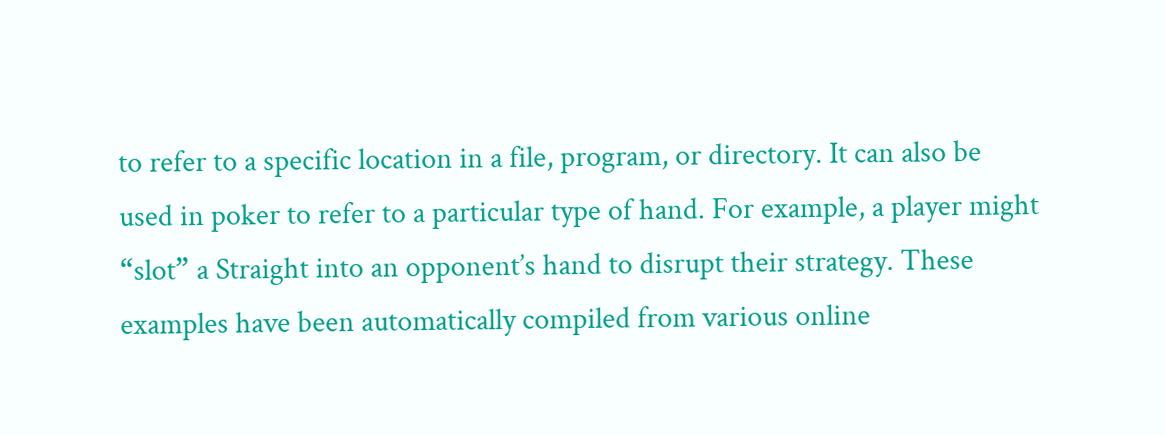to refer to a specific location in a file, program, or directory. It can also be used in poker to refer to a particular type of hand. For example, a player might “slot” a Straight into an opponent’s hand to disrupt their strategy. These examples have been automatically compiled from various online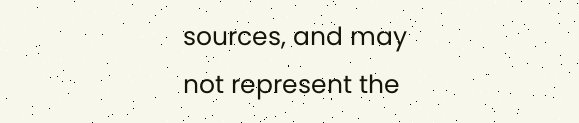sources, and may not represent the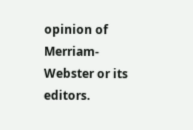opinion of Merriam-Webster or its editors.